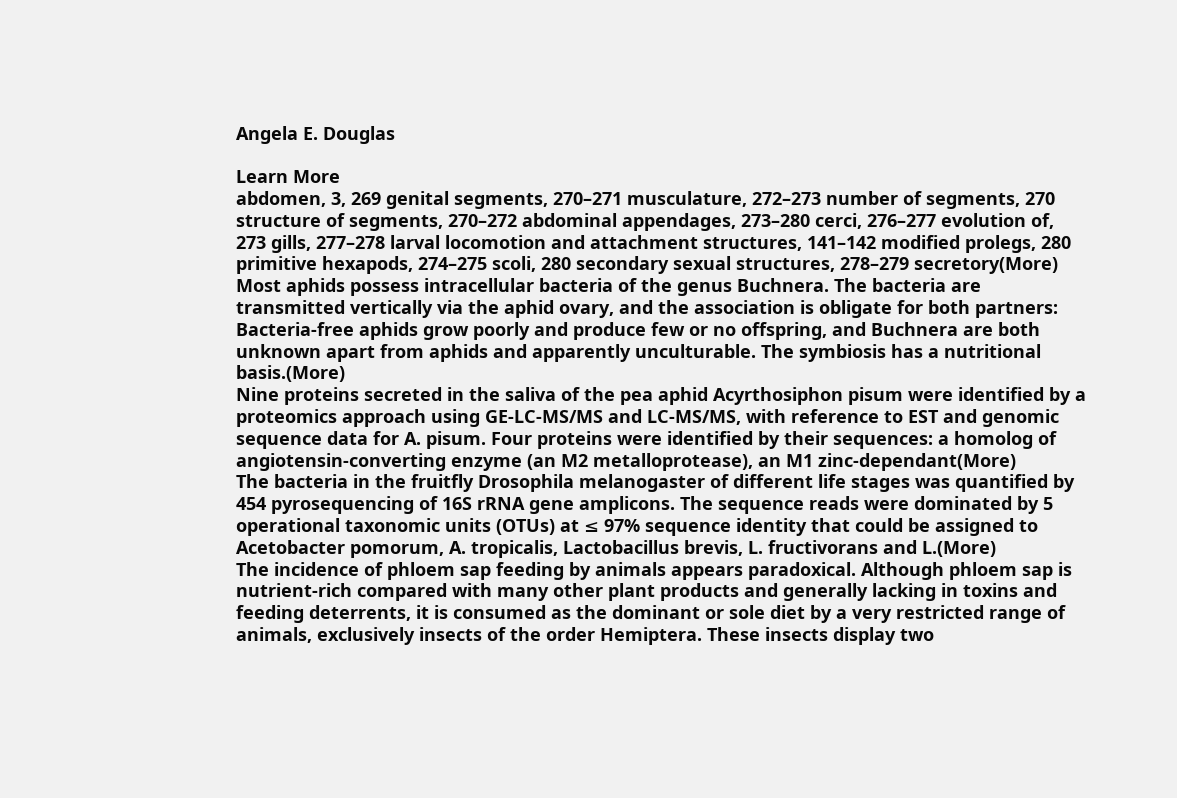Angela E. Douglas

Learn More
abdomen, 3, 269 genital segments, 270–271 musculature, 272–273 number of segments, 270 structure of segments, 270–272 abdominal appendages, 273–280 cerci, 276–277 evolution of, 273 gills, 277–278 larval locomotion and attachment structures, 141–142 modified prolegs, 280 primitive hexapods, 274–275 scoli, 280 secondary sexual structures, 278–279 secretory(More)
Most aphids possess intracellular bacteria of the genus Buchnera. The bacteria are transmitted vertically via the aphid ovary, and the association is obligate for both partners: Bacteria-free aphids grow poorly and produce few or no offspring, and Buchnera are both unknown apart from aphids and apparently unculturable. The symbiosis has a nutritional basis.(More)
Nine proteins secreted in the saliva of the pea aphid Acyrthosiphon pisum were identified by a proteomics approach using GE-LC-MS/MS and LC-MS/MS, with reference to EST and genomic sequence data for A. pisum. Four proteins were identified by their sequences: a homolog of angiotensin-converting enzyme (an M2 metalloprotease), an M1 zinc-dependant(More)
The bacteria in the fruitfly Drosophila melanogaster of different life stages was quantified by 454 pyrosequencing of 16S rRNA gene amplicons. The sequence reads were dominated by 5 operational taxonomic units (OTUs) at ≤ 97% sequence identity that could be assigned to Acetobacter pomorum, A. tropicalis, Lactobacillus brevis, L. fructivorans and L.(More)
The incidence of phloem sap feeding by animals appears paradoxical. Although phloem sap is nutrient-rich compared with many other plant products and generally lacking in toxins and feeding deterrents, it is consumed as the dominant or sole diet by a very restricted range of animals, exclusively insects of the order Hemiptera. These insects display two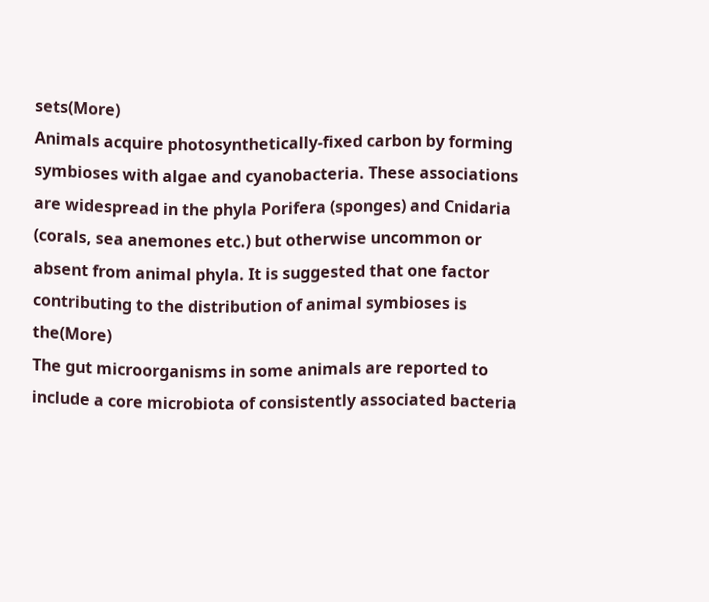sets(More)
Animals acquire photosynthetically-fixed carbon by forming symbioses with algae and cyanobacteria. These associations are widespread in the phyla Porifera (sponges) and Cnidaria (corals, sea anemones etc.) but otherwise uncommon or absent from animal phyla. It is suggested that one factor contributing to the distribution of animal symbioses is the(More)
The gut microorganisms in some animals are reported to include a core microbiota of consistently associated bacteria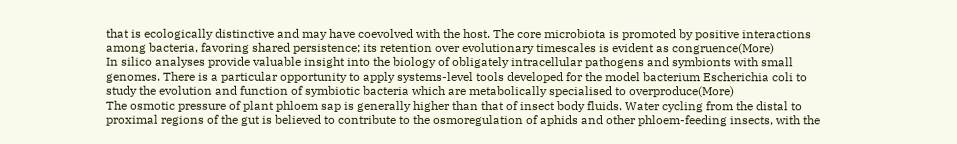that is ecologically distinctive and may have coevolved with the host. The core microbiota is promoted by positive interactions among bacteria, favoring shared persistence; its retention over evolutionary timescales is evident as congruence(More)
In silico analyses provide valuable insight into the biology of obligately intracellular pathogens and symbionts with small genomes. There is a particular opportunity to apply systems-level tools developed for the model bacterium Escherichia coli to study the evolution and function of symbiotic bacteria which are metabolically specialised to overproduce(More)
The osmotic pressure of plant phloem sap is generally higher than that of insect body fluids. Water cycling from the distal to proximal regions of the gut is believed to contribute to the osmoregulation of aphids and other phloem-feeding insects, with the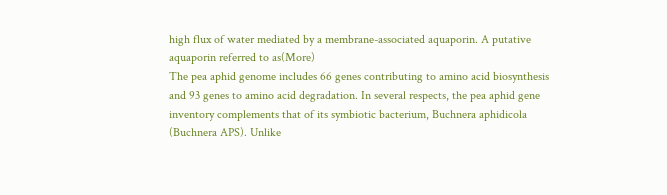high flux of water mediated by a membrane-associated aquaporin. A putative aquaporin referred to as(More)
The pea aphid genome includes 66 genes contributing to amino acid biosynthesis and 93 genes to amino acid degradation. In several respects, the pea aphid gene inventory complements that of its symbiotic bacterium, Buchnera aphidicola (Buchnera APS). Unlike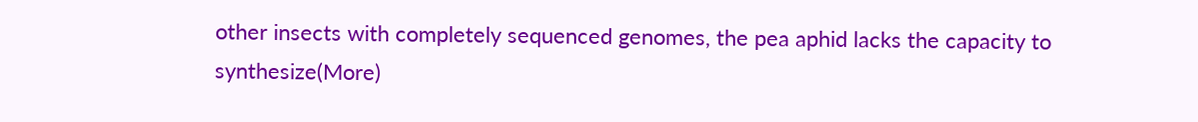other insects with completely sequenced genomes, the pea aphid lacks the capacity to synthesize(More)